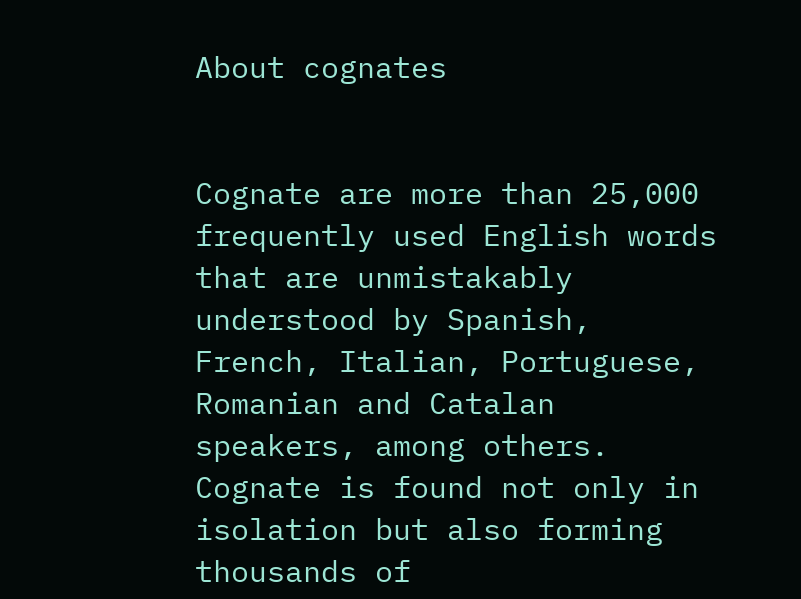About cognates


Cognate are more than 25,000 frequently used English words that are unmistakably understood by Spanish, French, Italian, Portuguese, Romanian and Catalan speakers, among others. Cognate is found not only in isolation but also forming thousands of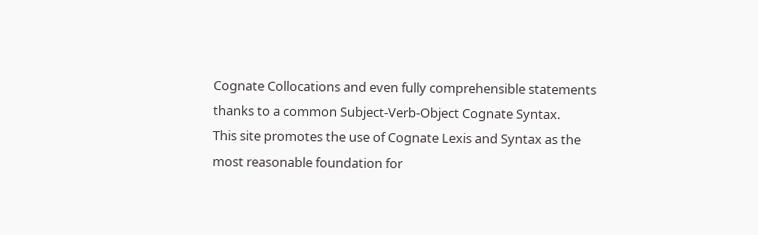Cognate Collocations and even fully comprehensible statements thanks to a common Subject-Verb-Object Cognate Syntax.
This site promotes the use of Cognate Lexis and Syntax as the most reasonable foundation for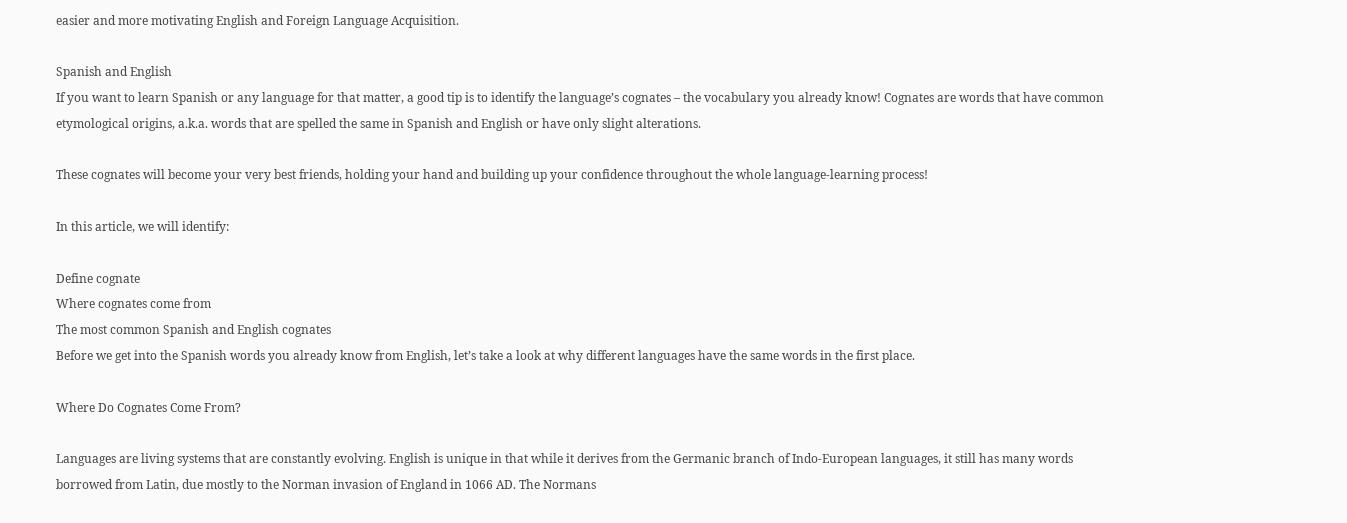easier and more motivating English and Foreign Language Acquisition.

Spanish and English
If you want to learn Spanish or any language for that matter, a good tip is to identify the language’s cognates – the vocabulary you already know! Cognates are words that have common etymological origins, a.k.a. words that are spelled the same in Spanish and English or have only slight alterations.

These cognates will become your very best friends, holding your hand and building up your confidence throughout the whole language-learning process!

In this article, we will identify:

Define cognate
Where cognates come from
The most common Spanish and English cognates
Before we get into the Spanish words you already know from English, let’s take a look at why different languages have the same words in the first place.

Where Do Cognates Come From?

Languages are living systems that are constantly evolving. English is unique in that while it derives from the Germanic branch of Indo-European languages, it still has many words borrowed from Latin, due mostly to the Norman invasion of England in 1066 AD. The Normans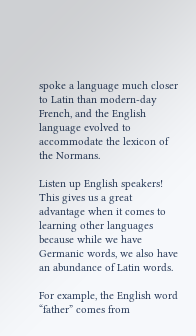spoke a language much closer to Latin than modern-day French, and the English language evolved to accommodate the lexicon of the Normans.

Listen up English speakers! This gives us a great advantage when it comes to learning other languages because while we have Germanic words, we also have an abundance of Latin words.

For example, the English word “father” comes from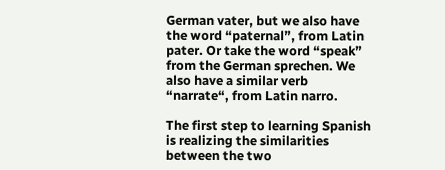German vater, but we also have the word “paternal”, from Latin pater. Or take the word “speak” from the German sprechen. We also have a similar verb “narrate“, from Latin narro.

The first step to learning Spanish is realizing the similarities between the two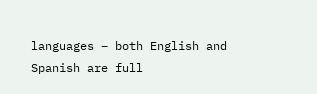languages – both English and Spanish are full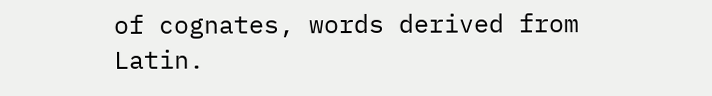of cognates, words derived from Latin.